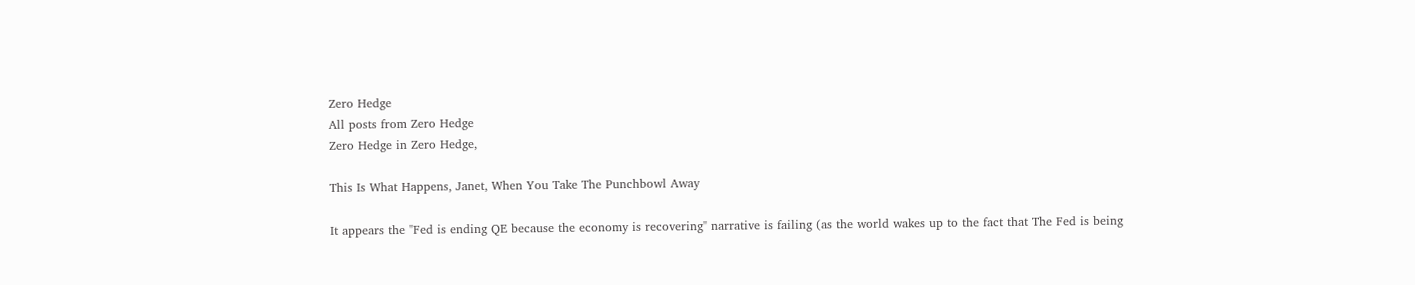Zero Hedge
All posts from Zero Hedge
Zero Hedge in Zero Hedge,

This Is What Happens, Janet, When You Take The Punchbowl Away

It appears the "Fed is ending QE because the economy is recovering" narrative is failing (as the world wakes up to the fact that The Fed is being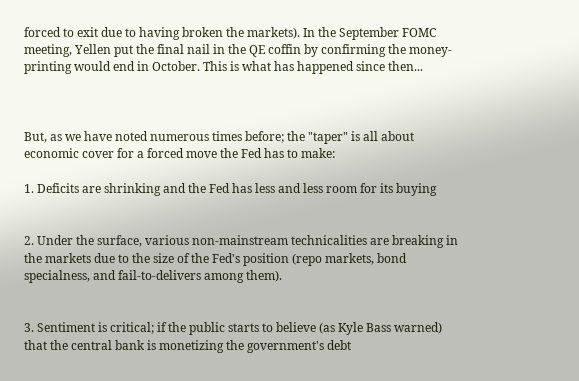forced to exit due to having broken the markets). In the September FOMC meeting, Yellen put the final nail in the QE coffin by confirming the money-printing would end in October. This is what has happened since then...



But, as we have noted numerous times before; the "taper" is all about economic cover for a forced move the Fed has to make:

1. Deficits are shrinking and the Fed has less and less room for its buying


2. Under the surface, various non-mainstream technicalities are breaking in the markets due to the size of the Fed's position (repo markets, bond specialness, and fail-to-delivers among them).


3. Sentiment is critical; if the public starts to believe (as Kyle Bass warned) that the central bank is monetizing the government's debt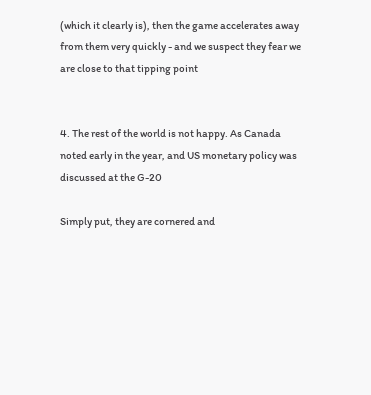(which it clearly is), then the game accelerates away from them very quickly - and we suspect they fear we are close to that tipping point


4. The rest of the world is not happy. As Canada noted early in the year, and US monetary policy was discussed at the G-20

Simply put, they are cornered and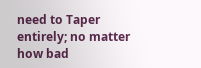need to Taper entirely; no matter how bad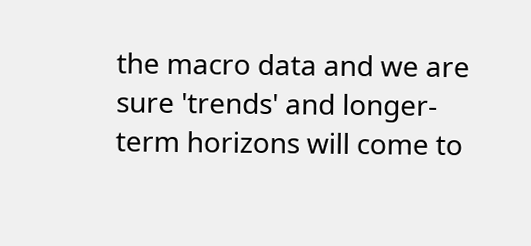the macro data and we are sure 'trends' and longer-term horizons will come to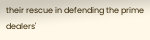their rescue in defending the prime dealers'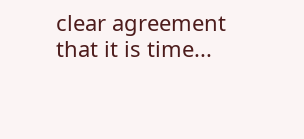clear agreement that it is time...